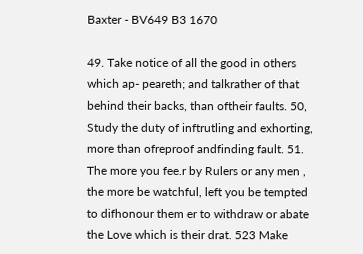Baxter - BV649 B3 1670

49. Take notice of all the good in others which ap- peareth; and talkrather of that behind their backs, than oftheir faults. 50, Study the duty of inftrutling and exhorting, more than ofreproof andfinding fault. 51. The more you fee.r by Rulers or any men , the more be watchful, left you be tempted to difhonour them er to withdraw or abate the Love which is their drat. 523 Make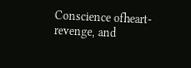Conscience ofheart-revenge, and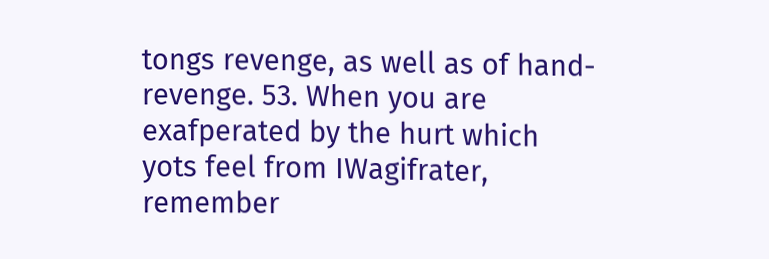tongs revenge, as well as of hand-revenge. 53. When you are exafperated by the hurt which yots feel from IWagifrater, remember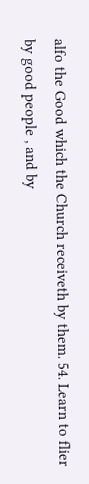alfo the Good which the Church receiveth by them. 54. Learn to flier by good people , and by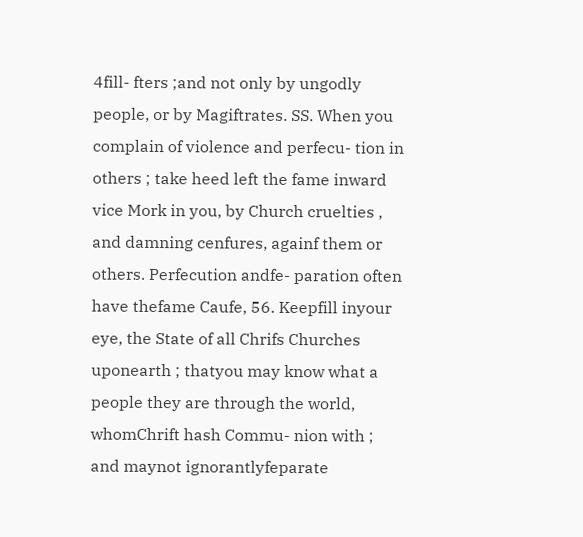4fill- fters ;and not only by ungodly people, or by Magiftrates. SS. When you complain of violence and perfecu- tion in others ; take heed left the fame inward vice Mork in you, by Church cruelties , and damning cenfures, againf them or others. Perfecution andfe- paration often have thefame Caufe, 56. Keepfill inyour eye, the State of all Chrifs Churches uponearth ; thatyou may know what a people they are through the world, whomChrift hash Commu- nion with ; and maynot ignorantlyfeparate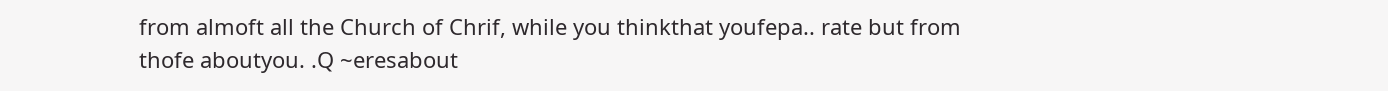from almoft all the Church of Chrif, while you thinkthat youfepa.. rate but from thofe aboutyou. .Q ~eresabout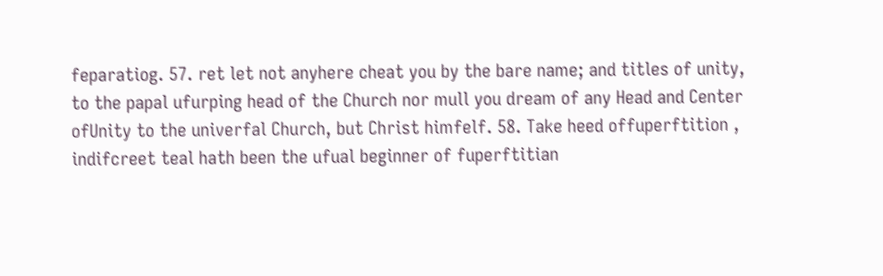feparatiog. 57. ret let not anyhere cheat you by the bare name; and titles of unity, to the papal ufurping head of the Church nor mull you dream of any Head and Center ofUnity to the univerfal Church, but Christ himfelf. 58. Take heed offuperftition , indifcreet teal hath been the ufual beginner of fuperftitian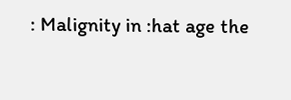: Malignity in :hat age the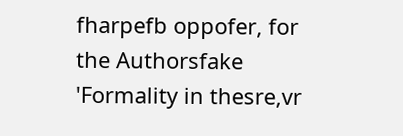fharpefb oppofer, for the Authorsfake 'Formality in thesre,vr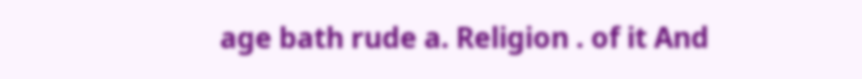age bath rude a. Religion . of it And